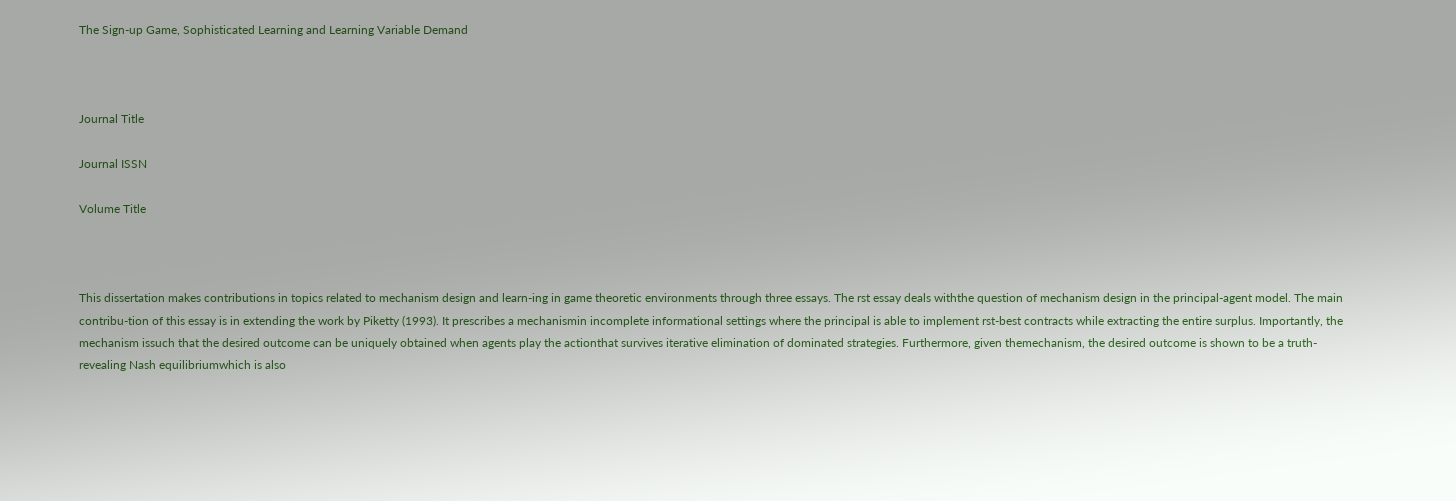The Sign-up Game, Sophisticated Learning and Learning Variable Demand



Journal Title

Journal ISSN

Volume Title



This dissertation makes contributions in topics related to mechanism design and learn-ing in game theoretic environments through three essays. The rst essay deals withthe question of mechanism design in the principal-agent model. The main contribu-tion of this essay is in extending the work by Piketty (1993). It prescribes a mechanismin incomplete informational settings where the principal is able to implement rst-best contracts while extracting the entire surplus. Importantly, the mechanism issuch that the desired outcome can be uniquely obtained when agents play the actionthat survives iterative elimination of dominated strategies. Furthermore, given themechanism, the desired outcome is shown to be a truth-revealing Nash equilibriumwhich is also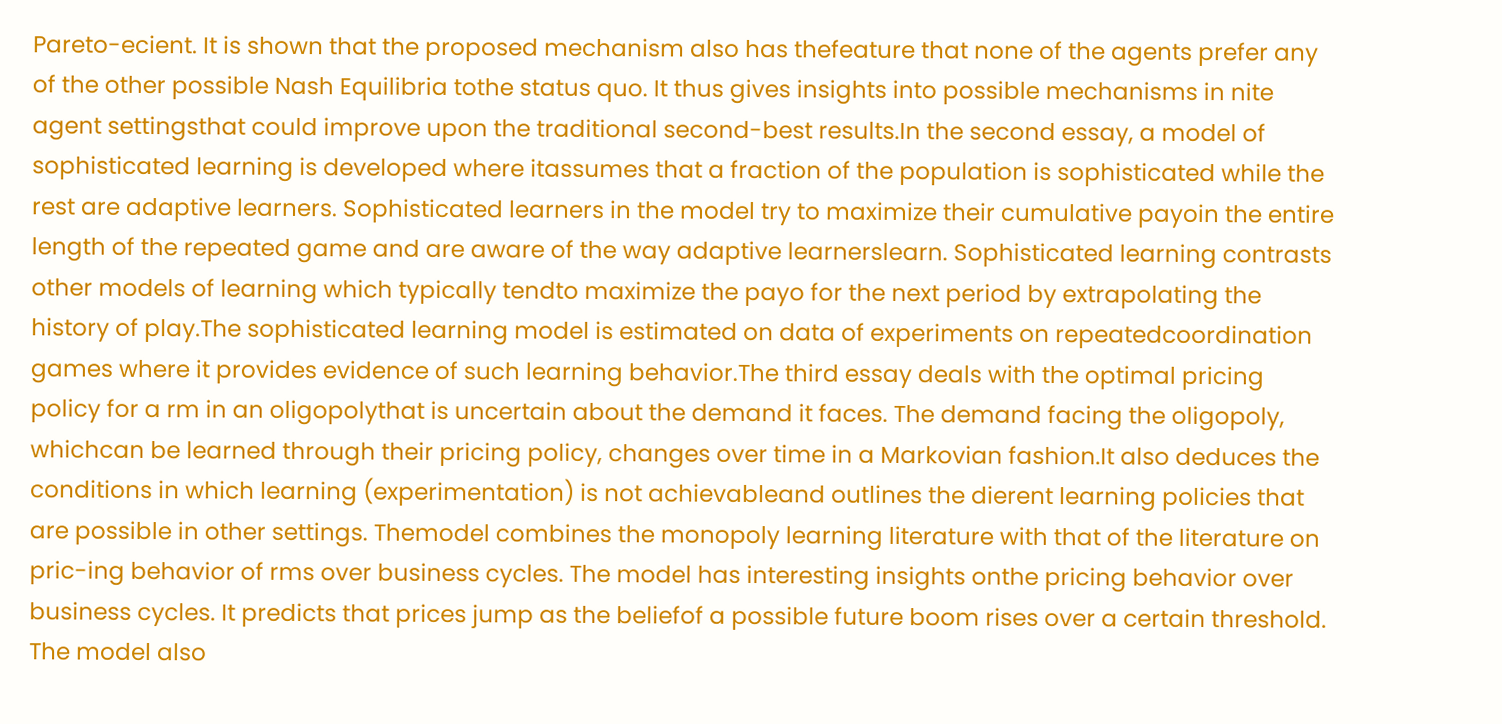Pareto-ecient. It is shown that the proposed mechanism also has thefeature that none of the agents prefer any of the other possible Nash Equilibria tothe status quo. It thus gives insights into possible mechanisms in nite agent settingsthat could improve upon the traditional second-best results.In the second essay, a model of sophisticated learning is developed where itassumes that a fraction of the population is sophisticated while the rest are adaptive learners. Sophisticated learners in the model try to maximize their cumulative payoin the entire length of the repeated game and are aware of the way adaptive learnerslearn. Sophisticated learning contrasts other models of learning which typically tendto maximize the payo for the next period by extrapolating the history of play.The sophisticated learning model is estimated on data of experiments on repeatedcoordination games where it provides evidence of such learning behavior.The third essay deals with the optimal pricing policy for a rm in an oligopolythat is uncertain about the demand it faces. The demand facing the oligopoly, whichcan be learned through their pricing policy, changes over time in a Markovian fashion.It also deduces the conditions in which learning (experimentation) is not achievableand outlines the dierent learning policies that are possible in other settings. Themodel combines the monopoly learning literature with that of the literature on pric-ing behavior of rms over business cycles. The model has interesting insights onthe pricing behavior over business cycles. It predicts that prices jump as the beliefof a possible future boom rises over a certain threshold. The model also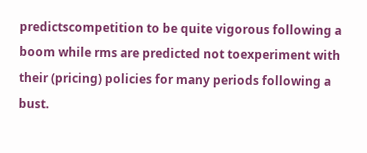predictscompetition to be quite vigorous following a boom while rms are predicted not toexperiment with their (pricing) policies for many periods following a bust.